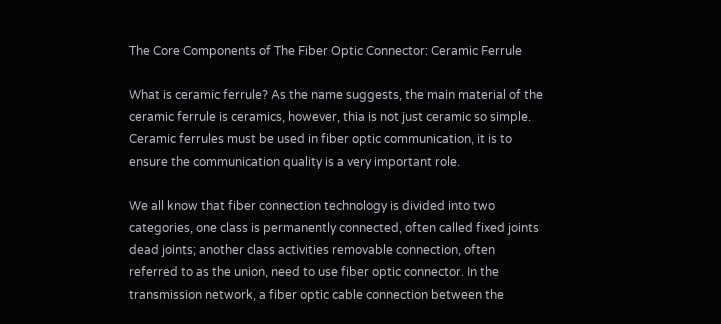The Core Components of The Fiber Optic Connector: Ceramic Ferrule

What is ceramic ferrule? As the name suggests, the main material of the ceramic ferrule is ceramics, however, thia is not just ceramic so simple. Ceramic ferrules must be used in fiber optic communication, it is to ensure the communication quality is a very important role.

We all know that fiber connection technology is divided into two categories, one class is permanently connected, often called fixed joints dead joints; another class activities removable connection, often referred to as the union, need to use fiber optic connector. In the transmission network, a fiber optic cable connection between the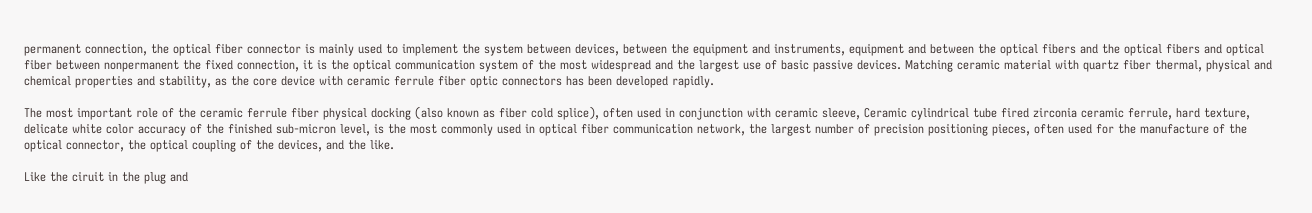permanent connection, the optical fiber connector is mainly used to implement the system between devices, between the equipment and instruments, equipment and between the optical fibers and the optical fibers and optical fiber between nonpermanent the fixed connection, it is the optical communication system of the most widespread and the largest use of basic passive devices. Matching ceramic material with quartz fiber thermal, physical and chemical properties and stability, as the core device with ceramic ferrule fiber optic connectors has been developed rapidly.

The most important role of the ceramic ferrule fiber physical docking (also known as fiber cold splice), often used in conjunction with ceramic sleeve, Ceramic cylindrical tube fired zirconia ceramic ferrule, hard texture, delicate white color accuracy of the finished sub-micron level, is the most commonly used in optical fiber communication network, the largest number of precision positioning pieces, often used for the manufacture of the optical connector, the optical coupling of the devices, and the like.

Like the ciruit in the plug and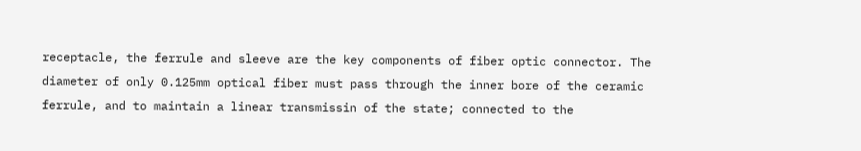receptacle, the ferrule and sleeve are the key components of fiber optic connector. The diameter of only 0.125mm optical fiber must pass through the inner bore of the ceramic ferrule, and to maintain a linear transmissin of the state; connected to the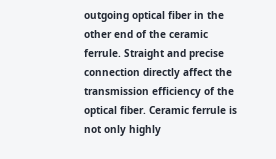outgoing optical fiber in the other end of the ceramic ferrule. Straight and precise connection directly affect the transmission efficiency of the optical fiber. Ceramic ferrule is not only highly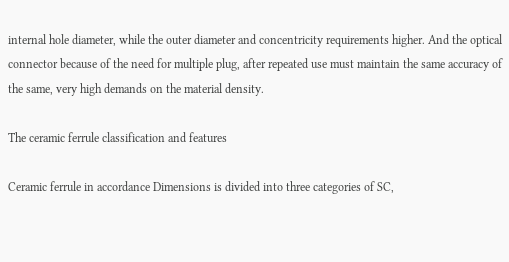internal hole diameter, while the outer diameter and concentricity requirements higher. And the optical connector because of the need for multiple plug, after repeated use must maintain the same accuracy of the same, very high demands on the material density.

The ceramic ferrule classification and features

Ceramic ferrule in accordance Dimensions is divided into three categories of SC,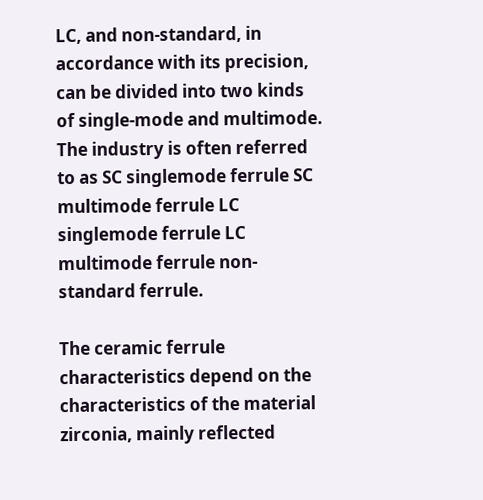LC, and non-standard, in accordance with its precision, can be divided into two kinds of single-mode and multimode. The industry is often referred to as SC singlemode ferrule SC multimode ferrule LC singlemode ferrule LC multimode ferrule non-standard ferrule.

The ceramic ferrule characteristics depend on the characteristics of the material zirconia, mainly reflected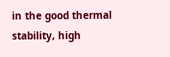in the good thermal stability, high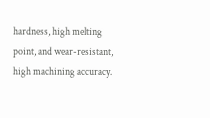hardness, high melting point, and wear-resistant, high machining accuracy.